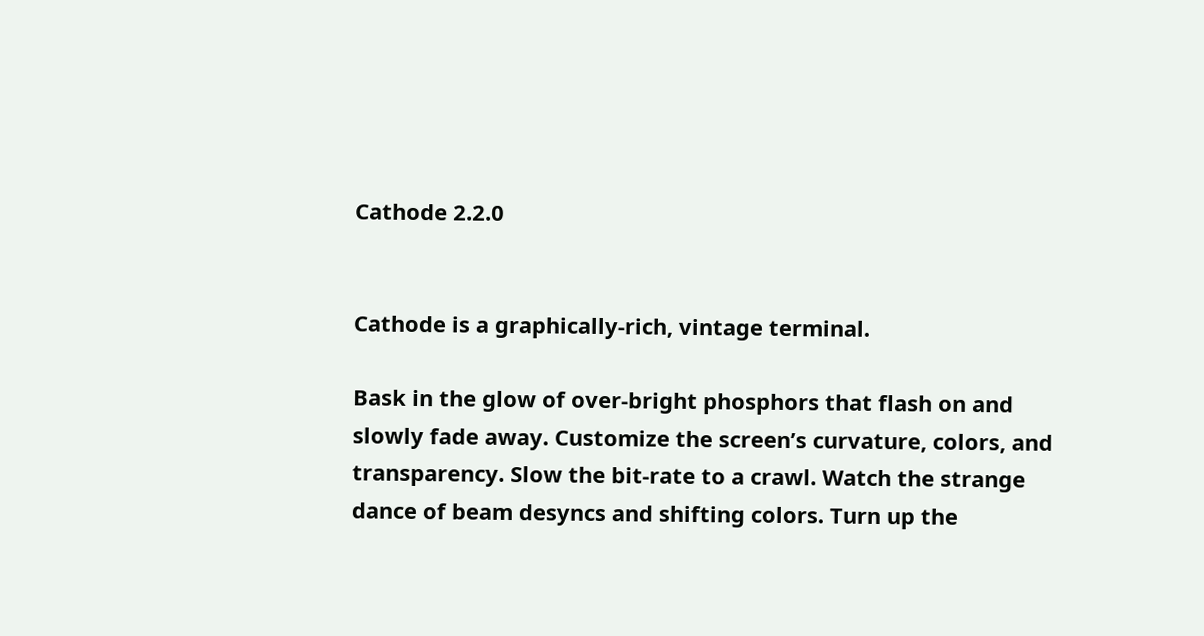Cathode 2.2.0


Cathode is a graphically-rich, vintage terminal.

Bask in the glow of over-bright phosphors that flash on and slowly fade away. Customize the screen’s curvature, colors, and transparency. Slow the bit-rate to a crawl. Watch the strange dance of beam desyncs and shifting colors. Turn up the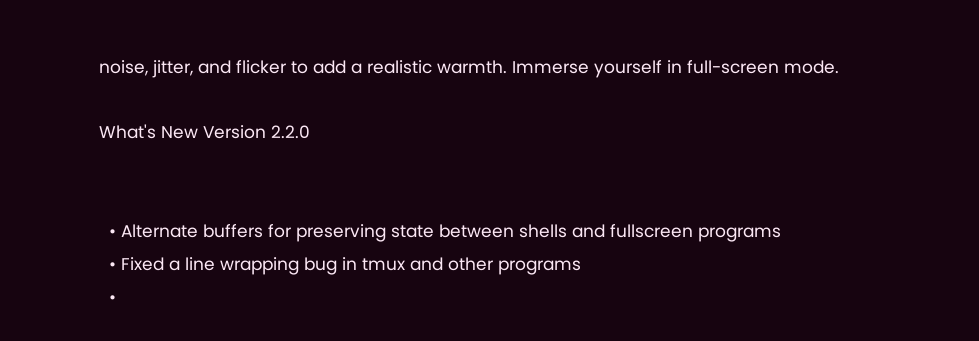noise, jitter, and flicker to add a realistic warmth. Immerse yourself in full-screen mode.

What's New Version 2.2.0


  • Alternate buffers for preserving state between shells and fullscreen programs
  • Fixed a line wrapping bug in tmux and other programs
  •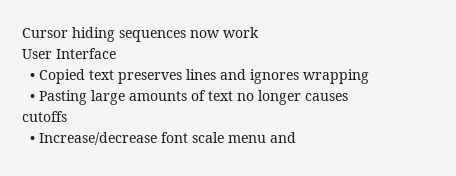Cursor hiding sequences now work
User Interface
  • Copied text preserves lines and ignores wrapping
  • Pasting large amounts of text no longer causes cutoffs
  • Increase/decrease font scale menu and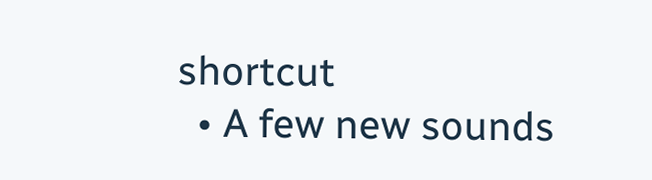shortcut
  • A few new sounds